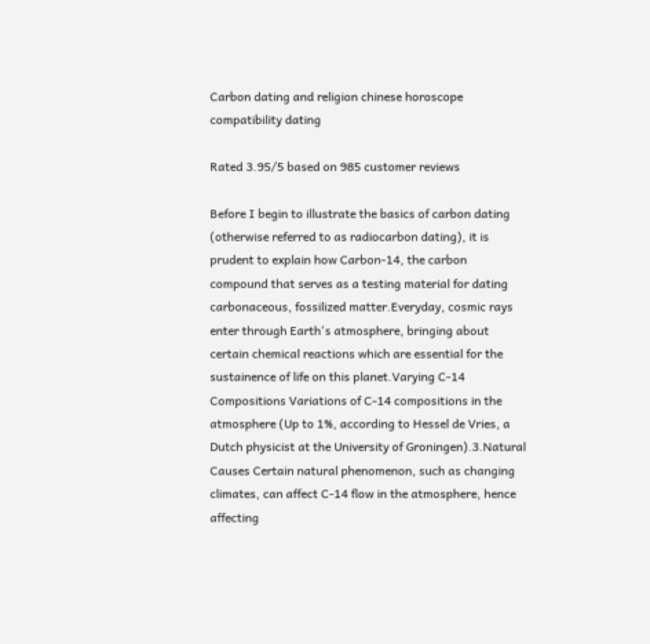Carbon dating and religion chinese horoscope compatibility dating

Rated 3.95/5 based on 985 customer reviews

Before I begin to illustrate the basics of carbon dating (otherwise referred to as radiocarbon dating), it is prudent to explain how Carbon-14, the carbon compound that serves as a testing material for dating carbonaceous, fossilized matter.Everyday, cosmic rays enter through Earth's atmosphere, bringing about certain chemical reactions which are essential for the sustainence of life on this planet.Varying C-14 Compositions Variations of C-14 compositions in the atmosphere (Up to 1%, according to Hessel de Vries, a Dutch physicist at the University of Groningen).3.Natural Causes Certain natural phenomenon, such as changing climates, can affect C-14 flow in the atmosphere, hence affecting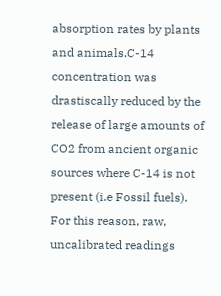absorption rates by plants and animals.C-14 concentration was drastiscally reduced by the release of large amounts of CO2 from ancient organic sources where C-14 is not present (i.e Fossil fuels). For this reason, raw, uncalibrated readings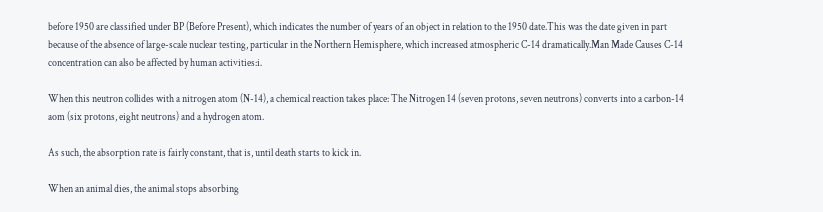before 1950 are classified under BP (Before Present), which indicates the number of years of an object in relation to the 1950 date.This was the date given in part because of the absence of large-scale nuclear testing, particular in the Northern Hemisphere, which increased atmospheric C-14 dramatically.Man Made Causes C-14 concentration can also be affected by human activities:i.

When this neutron collides with a nitrogen atom (N-14), a chemical reaction takes place: The Nitrogen 14 (seven protons, seven neutrons) converts into a carbon-14 aom (six protons, eight neutrons) and a hydrogen atom.

As such, the absorption rate is fairly constant, that is, until death starts to kick in.

When an animal dies, the animal stops absorbing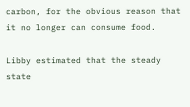carbon, for the obvious reason that it no longer can consume food.

Libby estimated that the steady state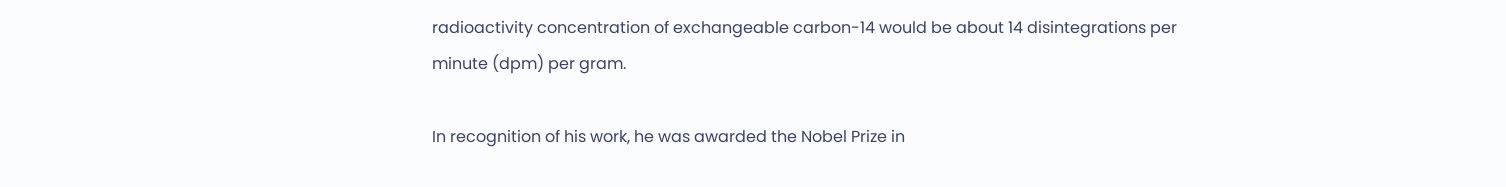radioactivity concentration of exchangeable carbon-14 would be about 14 disintegrations per minute (dpm) per gram.

In recognition of his work, he was awarded the Nobel Prize in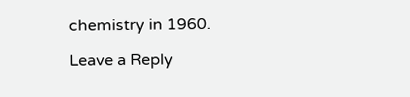chemistry in 1960.

Leave a Reply